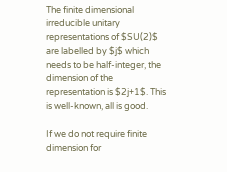The finite dimensional irreducible unitary representations of $SU(2)$ are labelled by $j$ which needs to be half-integer, the dimension of the representation is $2j+1$. This is well-known, all is good.

If we do not require finite dimension for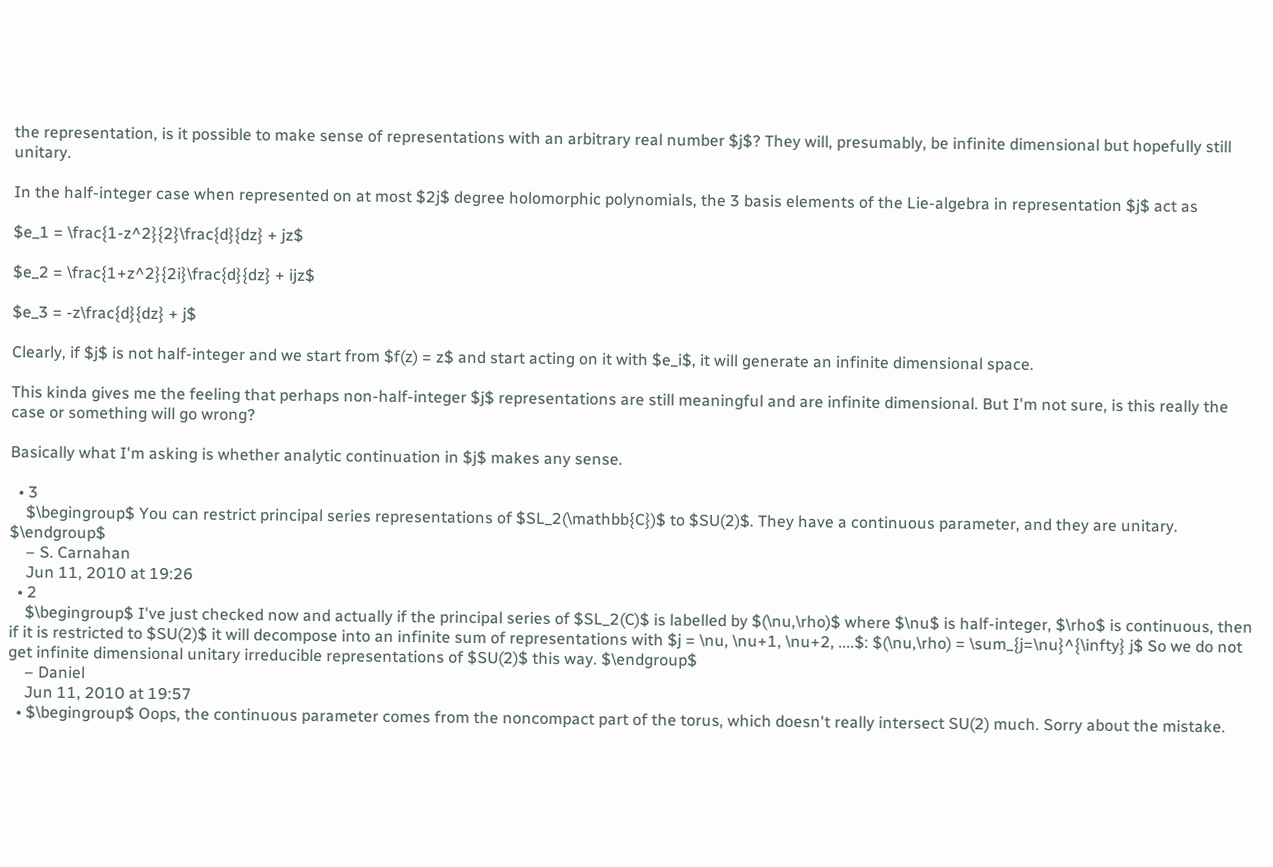the representation, is it possible to make sense of representations with an arbitrary real number $j$? They will, presumably, be infinite dimensional but hopefully still unitary.

In the half-integer case when represented on at most $2j$ degree holomorphic polynomials, the 3 basis elements of the Lie-algebra in representation $j$ act as

$e_1 = \frac{1-z^2}{2}\frac{d}{dz} + jz$

$e_2 = \frac{1+z^2}{2i}\frac{d}{dz} + ijz$

$e_3 = -z\frac{d}{dz} + j$

Clearly, if $j$ is not half-integer and we start from $f(z) = z$ and start acting on it with $e_i$, it will generate an infinite dimensional space.

This kinda gives me the feeling that perhaps non-half-integer $j$ representations are still meaningful and are infinite dimensional. But I'm not sure, is this really the case or something will go wrong?

Basically what I'm asking is whether analytic continuation in $j$ makes any sense.

  • 3
    $\begingroup$ You can restrict principal series representations of $SL_2(\mathbb{C})$ to $SU(2)$. They have a continuous parameter, and they are unitary. $\endgroup$
    – S. Carnahan
    Jun 11, 2010 at 19:26
  • 2
    $\begingroup$ I've just checked now and actually if the principal series of $SL_2(C)$ is labelled by $(\nu,\rho)$ where $\nu$ is half-integer, $\rho$ is continuous, then if it is restricted to $SU(2)$ it will decompose into an infinite sum of representations with $j = \nu, \nu+1, \nu+2, ....$: $(\nu,\rho) = \sum_{j=\nu}^{\infty} j$ So we do not get infinite dimensional unitary irreducible representations of $SU(2)$ this way. $\endgroup$
    – Daniel
    Jun 11, 2010 at 19:57
  • $\begingroup$ Oops, the continuous parameter comes from the noncompact part of the torus, which doesn't really intersect SU(2) much. Sorry about the mistake.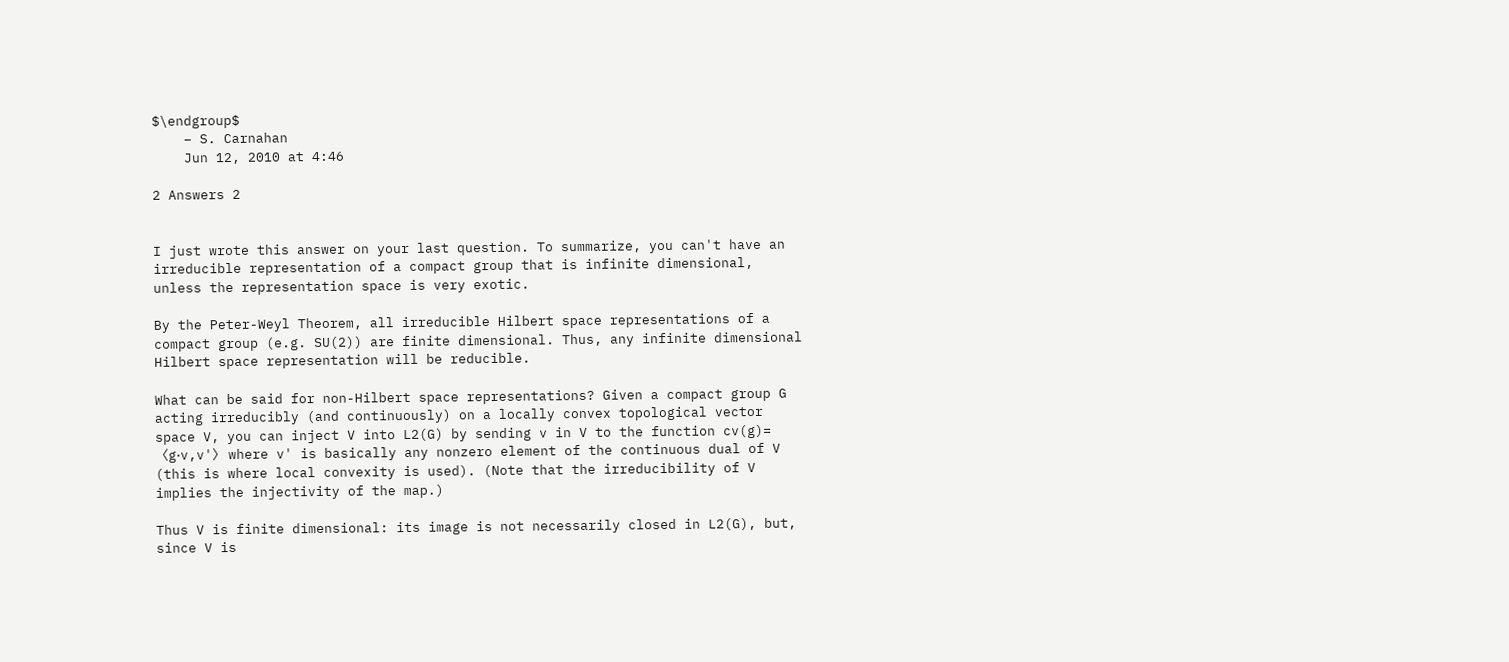$\endgroup$
    – S. Carnahan
    Jun 12, 2010 at 4:46

2 Answers 2


I just wrote this answer on your last question. To summarize, you can't have an irreducible representation of a compact group that is infinite dimensional, unless the representation space is very exotic.

By the Peter-Weyl Theorem, all irreducible Hilbert space representations of a compact group (e.g. SU(2)) are finite dimensional. Thus, any infinite dimensional Hilbert space representation will be reducible.

What can be said for non-Hilbert space representations? Given a compact group G acting irreducibly (and continuously) on a locally convex topological vector space V, you can inject V into L2(G) by sending v in V to the function cv(g)=〈g⋅v,v'〉 where v' is basically any nonzero element of the continuous dual of V (this is where local convexity is used). (Note that the irreducibility of V implies the injectivity of the map.)

Thus V is finite dimensional: its image is not necessarily closed in L2(G), but, since V is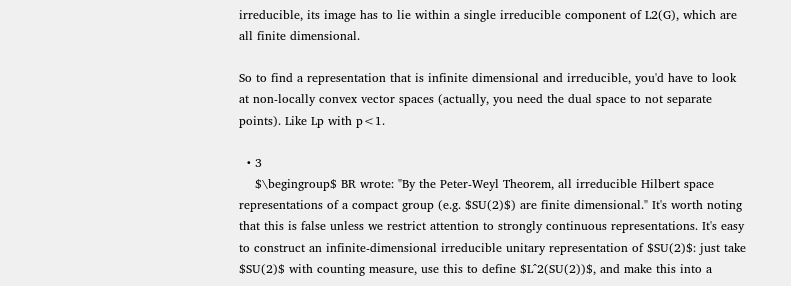irreducible, its image has to lie within a single irreducible component of L2(G), which are all finite dimensional.

So to find a representation that is infinite dimensional and irreducible, you'd have to look at non-locally convex vector spaces (actually, you need the dual space to not separate points). Like Lp with p<1.

  • 3
    $\begingroup$ BR wrote: "By the Peter-Weyl Theorem, all irreducible Hilbert space representations of a compact group (e.g. $SU(2)$) are finite dimensional." It's worth noting that this is false unless we restrict attention to strongly continuous representations. It's easy to construct an infinite-dimensional irreducible unitary representation of $SU(2)$: just take $SU(2)$ with counting measure, use this to define $L^2(SU(2))$, and make this into a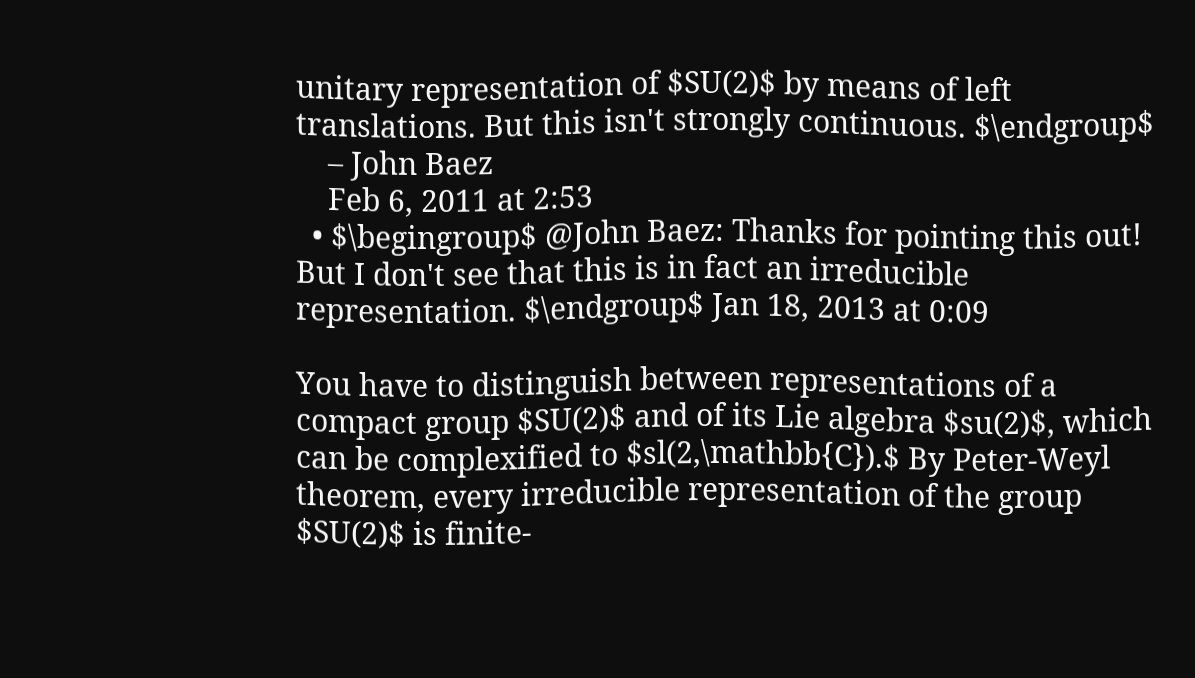unitary representation of $SU(2)$ by means of left translations. But this isn't strongly continuous. $\endgroup$
    – John Baez
    Feb 6, 2011 at 2:53
  • $\begingroup$ @John Baez: Thanks for pointing this out! But I don't see that this is in fact an irreducible representation. $\endgroup$ Jan 18, 2013 at 0:09

You have to distinguish between representations of a compact group $SU(2)$ and of its Lie algebra $su(2)$, which can be complexified to $sl(2,\mathbb{C}).$ By Peter-Weyl theorem, every irreducible representation of the group $SU(2)$ is finite-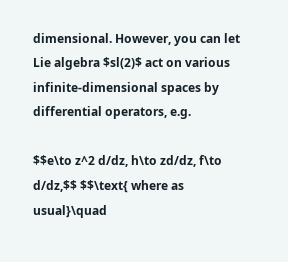dimensional. However, you can let Lie algebra $sl(2)$ act on various infinite-dimensional spaces by differential operators, e.g.

$$e\to z^2 d/dz, h\to zd/dz, f\to d/dz,$$ $$\text{ where as usual}\quad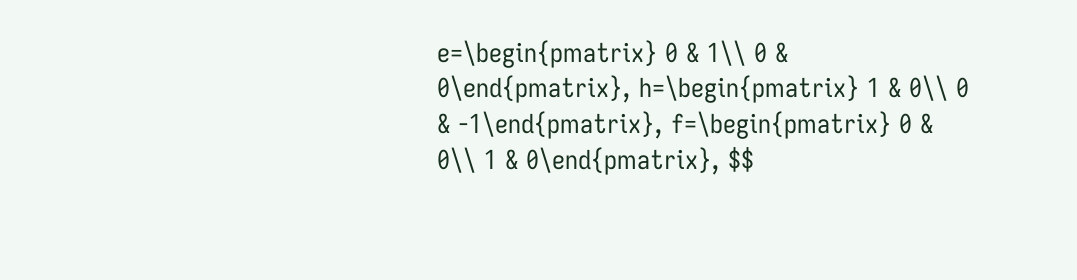e=\begin{pmatrix} 0 & 1\\ 0 & 0\end{pmatrix}, h=\begin{pmatrix} 1 & 0\\ 0 & -1\end{pmatrix}, f=\begin{pmatrix} 0 & 0\\ 1 & 0\end{pmatrix}, $$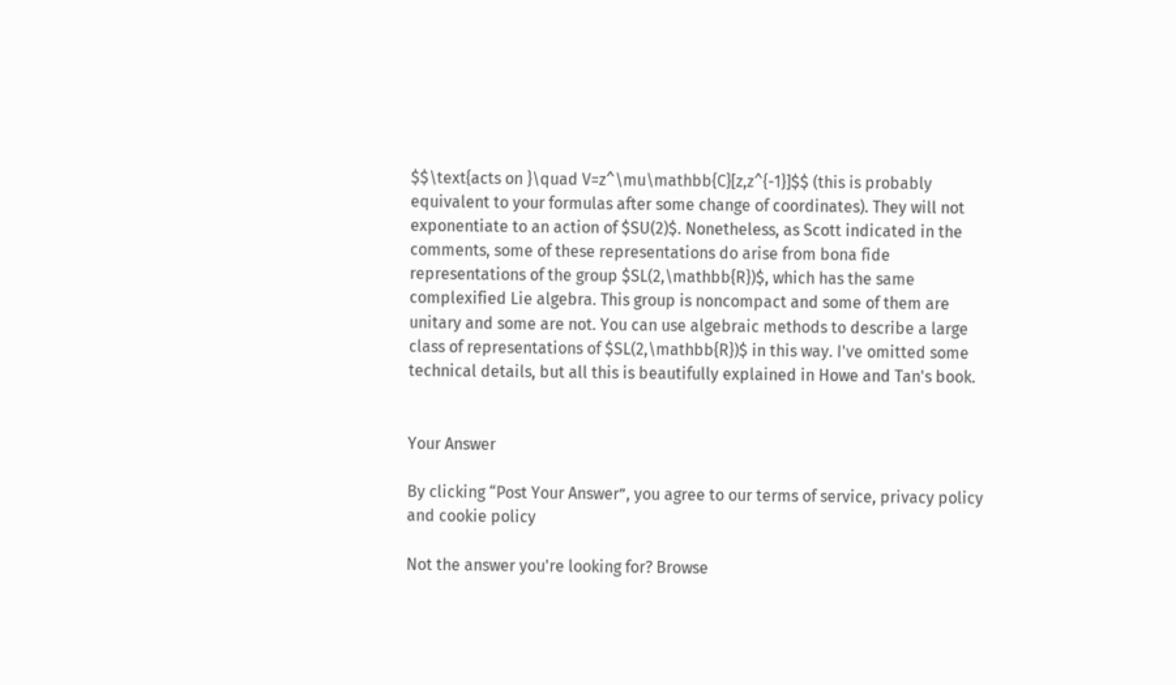$$\text{acts on }\quad V=z^\mu\mathbb{C}[z,z^{-1}]$$ (this is probably equivalent to your formulas after some change of coordinates). They will not exponentiate to an action of $SU(2)$. Nonetheless, as Scott indicated in the comments, some of these representations do arise from bona fide representations of the group $SL(2,\mathbb{R})$, which has the same complexified Lie algebra. This group is noncompact and some of them are unitary and some are not. You can use algebraic methods to describe a large class of representations of $SL(2,\mathbb{R})$ in this way. I've omitted some technical details, but all this is beautifully explained in Howe and Tan's book.


Your Answer

By clicking “Post Your Answer”, you agree to our terms of service, privacy policy and cookie policy

Not the answer you're looking for? Browse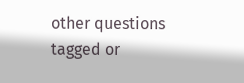other questions tagged or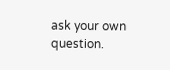ask your own question.